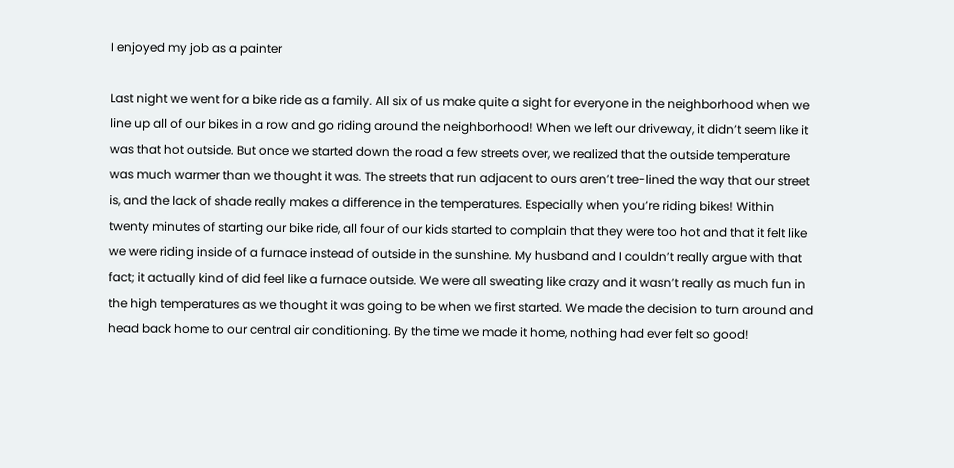I enjoyed my job as a painter

Last night we went for a bike ride as a family. All six of us make quite a sight for everyone in the neighborhood when we line up all of our bikes in a row and go riding around the neighborhood! When we left our driveway, it didn’t seem like it was that hot outside. But once we started down the road a few streets over, we realized that the outside temperature was much warmer than we thought it was. The streets that run adjacent to ours aren’t tree-lined the way that our street is, and the lack of shade really makes a difference in the temperatures. Especially when you’re riding bikes! Within twenty minutes of starting our bike ride, all four of our kids started to complain that they were too hot and that it felt like we were riding inside of a furnace instead of outside in the sunshine. My husband and I couldn’t really argue with that fact; it actually kind of did feel like a furnace outside. We were all sweating like crazy and it wasn’t really as much fun in the high temperatures as we thought it was going to be when we first started. We made the decision to turn around and head back home to our central air conditioning. By the time we made it home, nothing had ever felt so good!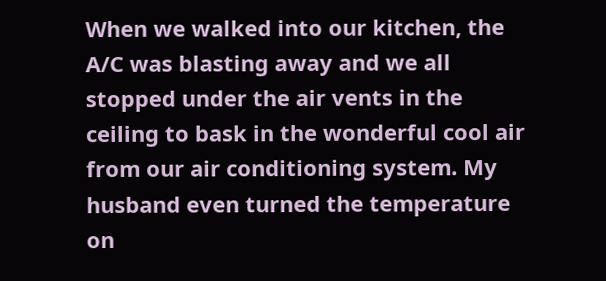When we walked into our kitchen, the A/C was blasting away and we all stopped under the air vents in the ceiling to bask in the wonderful cool air from our air conditioning system. My husband even turned the temperature on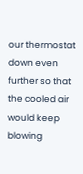our thermostat down even further so that the cooled air would keep blowing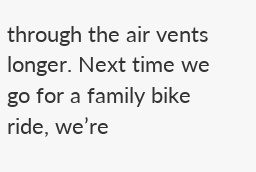through the air vents longer. Next time we go for a family bike ride, we’re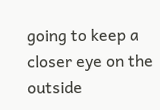going to keep a closer eye on the outside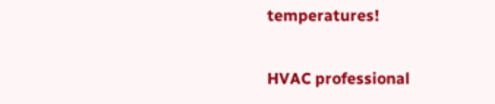temperatures!

HVAC professional